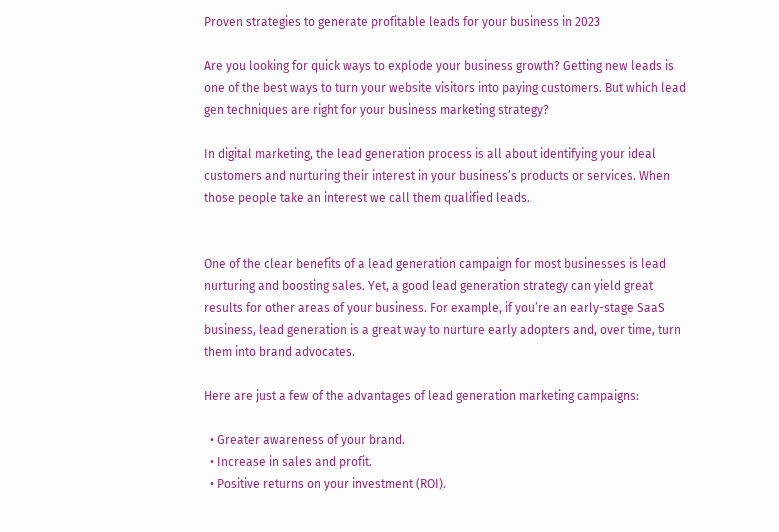Proven strategies to generate profitable leads for your business in 2023

Are you looking for quick ways to explode your business growth? Getting new leads is one of the best ways to turn your website visitors into paying customers. But which lead gen techniques are right for your business marketing strategy?

In digital marketing, the lead generation process is all about identifying your ideal customers and nurturing their interest in your business’s products or services. When those people take an interest we call them qualified leads.


One of the clear benefits of a lead generation campaign for most businesses is lead nurturing and boosting sales. Yet, a good lead generation strategy can yield great results for other areas of your business. For example, if you’re an early-stage SaaS business, lead generation is a great way to nurture early adopters and, over time, turn them into brand advocates.

Here are just a few of the advantages of lead generation marketing campaigns:

  • Greater awareness of your brand.
  • Increase in sales and profit.
  • Positive returns on your investment (ROI).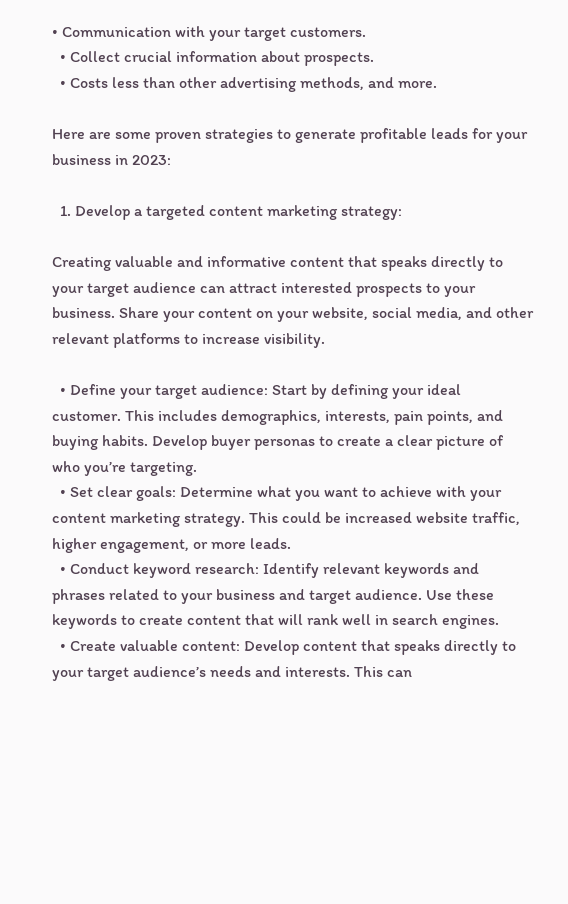• Communication with your target customers.
  • Collect crucial information about prospects.
  • Costs less than other advertising methods, and more.

Here are some proven strategies to generate profitable leads for your business in 2023:

  1. Develop a targeted content marketing strategy:

Creating valuable and informative content that speaks directly to your target audience can attract interested prospects to your business. Share your content on your website, social media, and other relevant platforms to increase visibility.

  • Define your target audience: Start by defining your ideal customer. This includes demographics, interests, pain points, and buying habits. Develop buyer personas to create a clear picture of who you’re targeting.
  • Set clear goals: Determine what you want to achieve with your content marketing strategy. This could be increased website traffic, higher engagement, or more leads.
  • Conduct keyword research: Identify relevant keywords and phrases related to your business and target audience. Use these keywords to create content that will rank well in search engines.
  • Create valuable content: Develop content that speaks directly to your target audience’s needs and interests. This can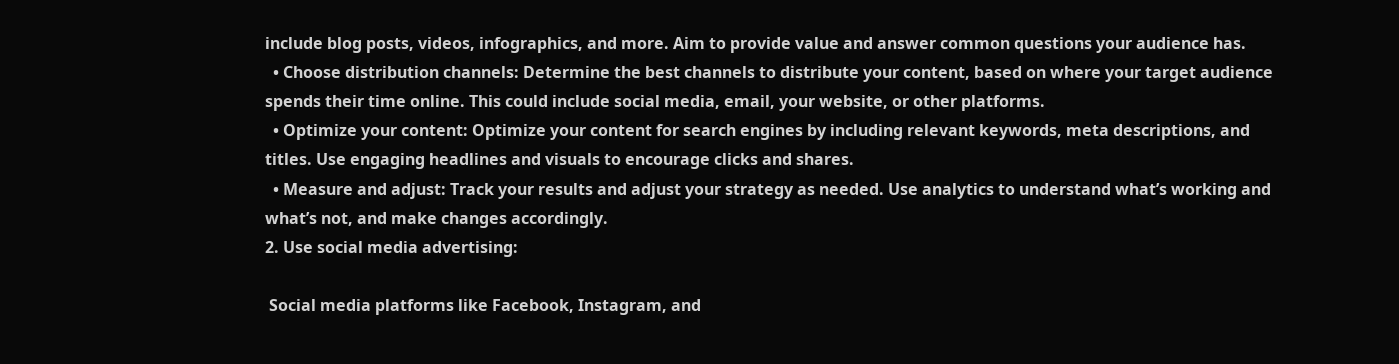include blog posts, videos, infographics, and more. Aim to provide value and answer common questions your audience has.
  • Choose distribution channels: Determine the best channels to distribute your content, based on where your target audience spends their time online. This could include social media, email, your website, or other platforms.
  • Optimize your content: Optimize your content for search engines by including relevant keywords, meta descriptions, and titles. Use engaging headlines and visuals to encourage clicks and shares.
  • Measure and adjust: Track your results and adjust your strategy as needed. Use analytics to understand what’s working and what’s not, and make changes accordingly.
2. Use social media advertising:

 Social media platforms like Facebook, Instagram, and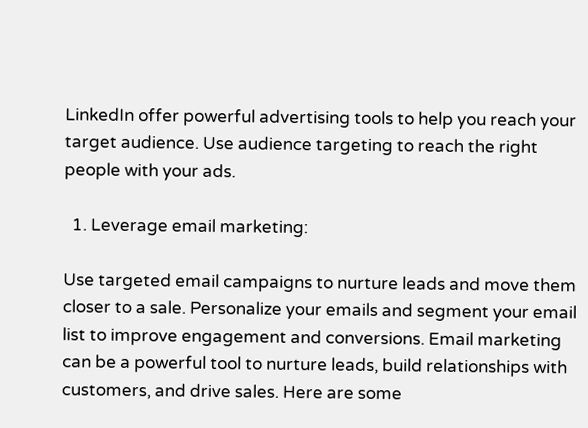LinkedIn offer powerful advertising tools to help you reach your target audience. Use audience targeting to reach the right people with your ads.

  1. Leverage email marketing:

Use targeted email campaigns to nurture leads and move them closer to a sale. Personalize your emails and segment your email list to improve engagement and conversions. Email marketing can be a powerful tool to nurture leads, build relationships with customers, and drive sales. Here are some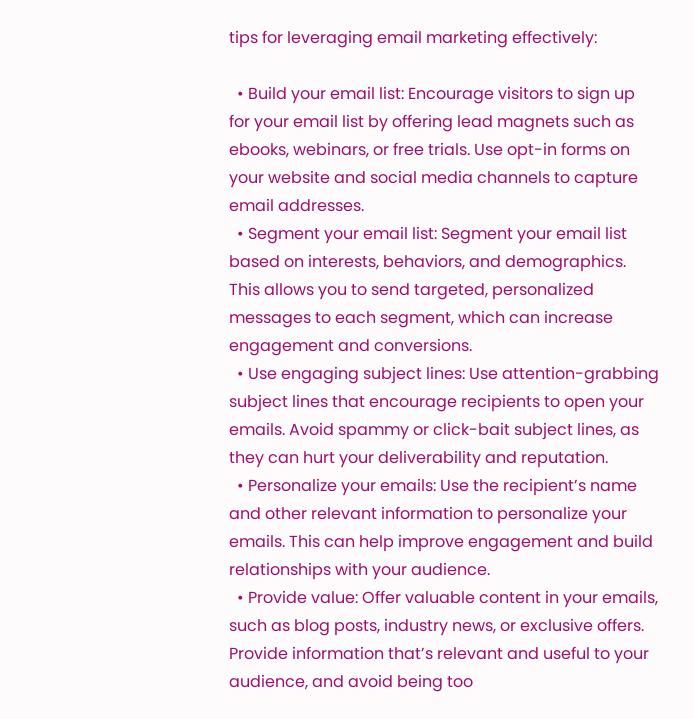tips for leveraging email marketing effectively:

  • Build your email list: Encourage visitors to sign up for your email list by offering lead magnets such as ebooks, webinars, or free trials. Use opt-in forms on your website and social media channels to capture email addresses.
  • Segment your email list: Segment your email list based on interests, behaviors, and demographics. This allows you to send targeted, personalized messages to each segment, which can increase engagement and conversions.
  • Use engaging subject lines: Use attention-grabbing subject lines that encourage recipients to open your emails. Avoid spammy or click-bait subject lines, as they can hurt your deliverability and reputation.
  • Personalize your emails: Use the recipient’s name and other relevant information to personalize your emails. This can help improve engagement and build relationships with your audience.
  • Provide value: Offer valuable content in your emails, such as blog posts, industry news, or exclusive offers. Provide information that’s relevant and useful to your audience, and avoid being too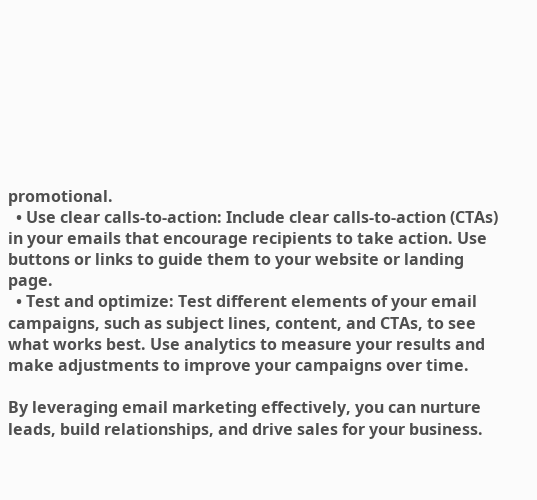promotional.
  • Use clear calls-to-action: Include clear calls-to-action (CTAs) in your emails that encourage recipients to take action. Use buttons or links to guide them to your website or landing page.
  • Test and optimize: Test different elements of your email campaigns, such as subject lines, content, and CTAs, to see what works best. Use analytics to measure your results and make adjustments to improve your campaigns over time.

By leveraging email marketing effectively, you can nurture leads, build relationships, and drive sales for your business.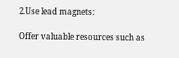2.Use lead magnets:

Offer valuable resources such as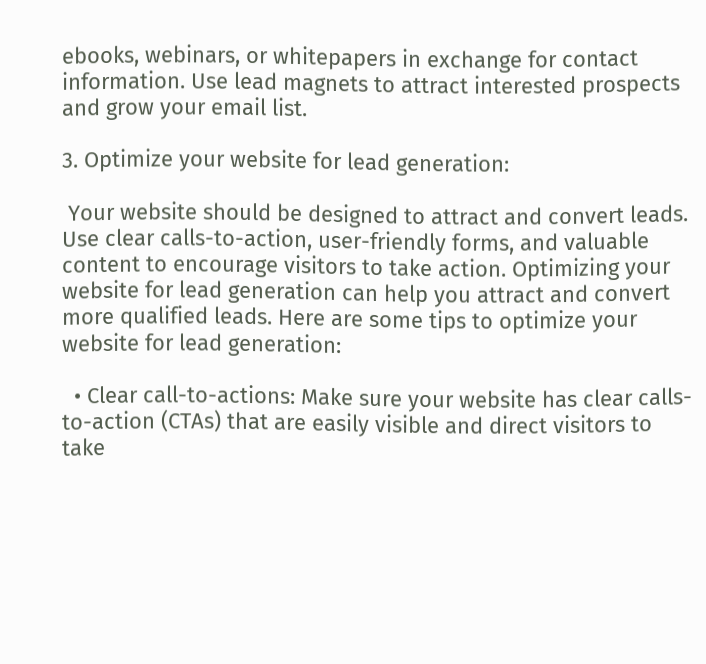ebooks, webinars, or whitepapers in exchange for contact information. Use lead magnets to attract interested prospects and grow your email list.

3. Optimize your website for lead generation:

 Your website should be designed to attract and convert leads. Use clear calls-to-action, user-friendly forms, and valuable content to encourage visitors to take action. Optimizing your website for lead generation can help you attract and convert more qualified leads. Here are some tips to optimize your website for lead generation:

  • Clear call-to-actions: Make sure your website has clear calls-to-action (CTAs) that are easily visible and direct visitors to take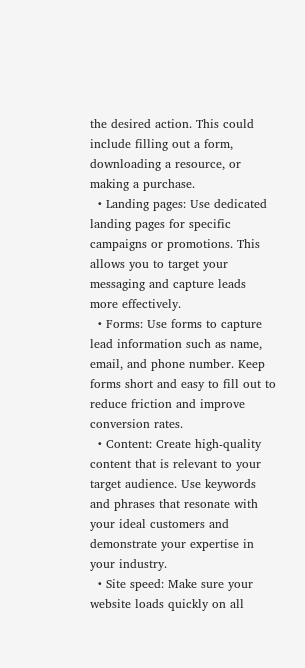the desired action. This could include filling out a form, downloading a resource, or making a purchase.
  • Landing pages: Use dedicated landing pages for specific campaigns or promotions. This allows you to target your messaging and capture leads more effectively.
  • Forms: Use forms to capture lead information such as name, email, and phone number. Keep forms short and easy to fill out to reduce friction and improve conversion rates.
  • Content: Create high-quality content that is relevant to your target audience. Use keywords and phrases that resonate with your ideal customers and demonstrate your expertise in your industry.
  • Site speed: Make sure your website loads quickly on all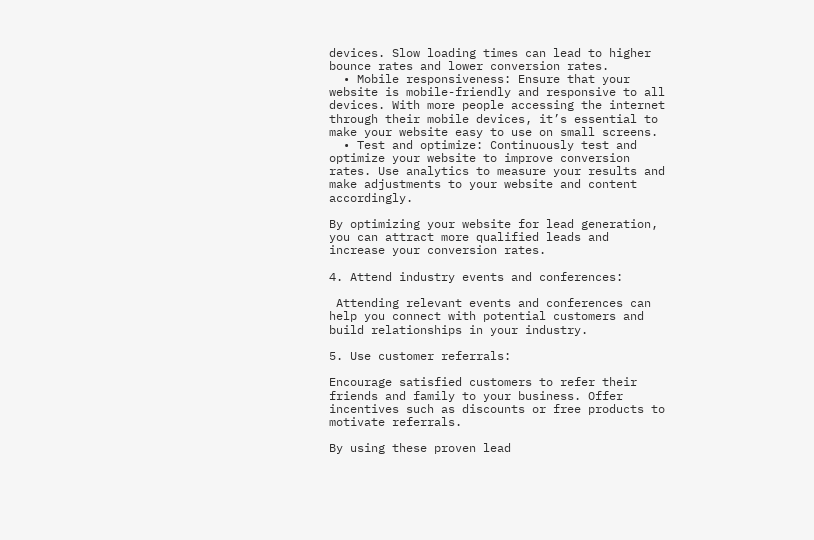devices. Slow loading times can lead to higher bounce rates and lower conversion rates.
  • Mobile responsiveness: Ensure that your website is mobile-friendly and responsive to all devices. With more people accessing the internet through their mobile devices, it’s essential to make your website easy to use on small screens.
  • Test and optimize: Continuously test and optimize your website to improve conversion rates. Use analytics to measure your results and make adjustments to your website and content accordingly.

By optimizing your website for lead generation, you can attract more qualified leads and increase your conversion rates.

4. Attend industry events and conferences:

 Attending relevant events and conferences can help you connect with potential customers and build relationships in your industry.

5. Use customer referrals:

Encourage satisfied customers to refer their friends and family to your business. Offer incentives such as discounts or free products to motivate referrals.

By using these proven lead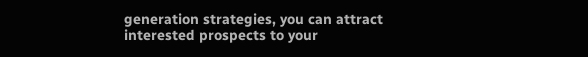generation strategies, you can attract interested prospects to your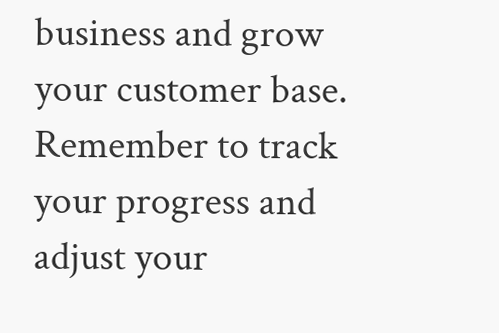business and grow your customer base. Remember to track your progress and adjust your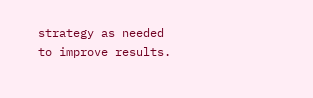strategy as needed to improve results.